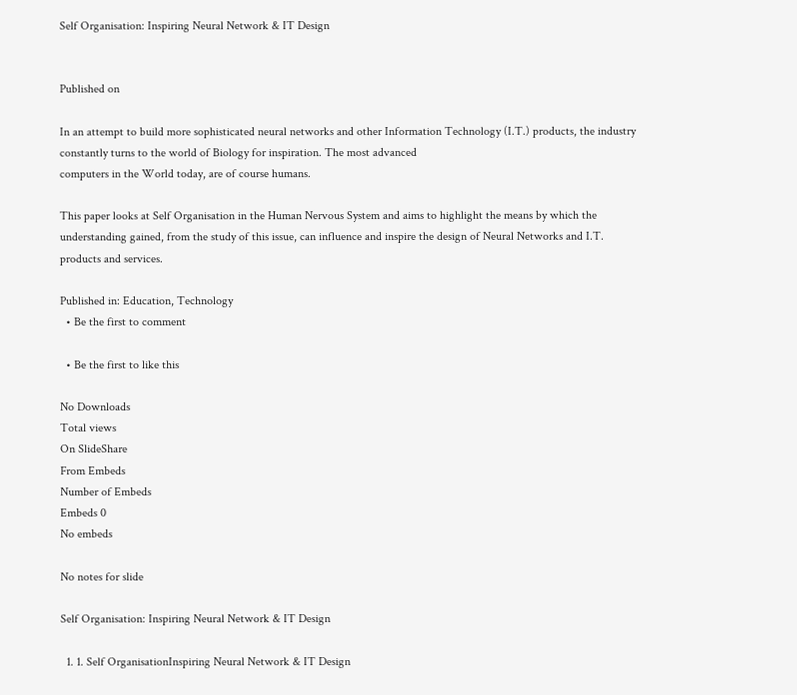Self Organisation: Inspiring Neural Network & IT Design


Published on

In an attempt to build more sophisticated neural networks and other Information Technology (I.T.) products, the industry constantly turns to the world of Biology for inspiration. The most advanced
computers in the World today, are of course humans.

This paper looks at Self Organisation in the Human Nervous System and aims to highlight the means by which the understanding gained, from the study of this issue, can influence and inspire the design of Neural Networks and I.T. products and services.

Published in: Education, Technology
  • Be the first to comment

  • Be the first to like this

No Downloads
Total views
On SlideShare
From Embeds
Number of Embeds
Embeds 0
No embeds

No notes for slide

Self Organisation: Inspiring Neural Network & IT Design

  1. 1. Self OrganisationInspiring Neural Network & IT Design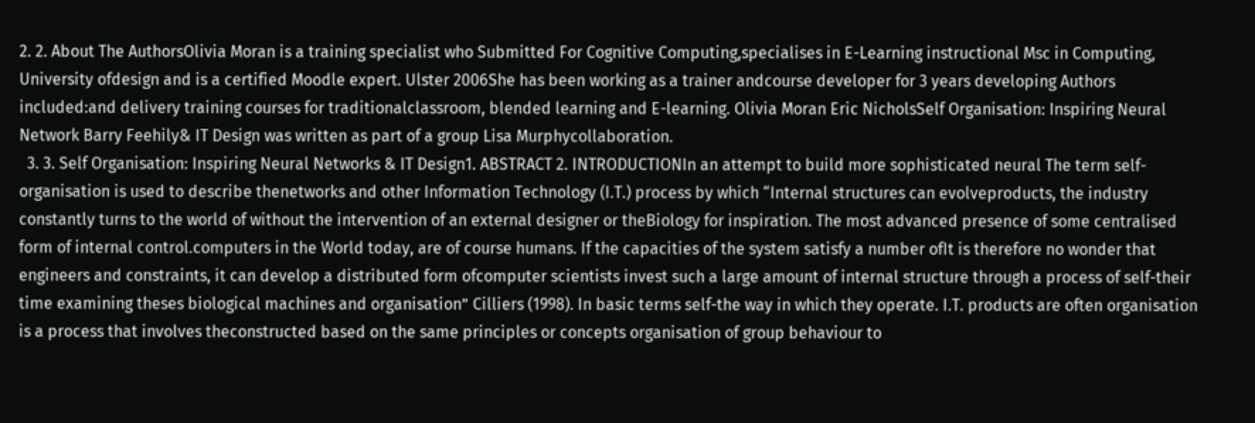2. 2. About The AuthorsOlivia Moran is a training specialist who Submitted For Cognitive Computing,specialises in E-Learning instructional Msc in Computing, University ofdesign and is a certified Moodle expert. Ulster 2006She has been working as a trainer andcourse developer for 3 years developing Authors included:and delivery training courses for traditionalclassroom, blended learning and E-learning. Olivia Moran Eric NicholsSelf Organisation: Inspiring Neural Network Barry Feehily& IT Design was written as part of a group Lisa Murphycollaboration.
  3. 3. Self Organisation: Inspiring Neural Networks & IT Design1. ABSTRACT 2. INTRODUCTIONIn an attempt to build more sophisticated neural The term self-organisation is used to describe thenetworks and other Information Technology (I.T.) process by which “Internal structures can evolveproducts, the industry constantly turns to the world of without the intervention of an external designer or theBiology for inspiration. The most advanced presence of some centralised form of internal control.computers in the World today, are of course humans. If the capacities of the system satisfy a number ofIt is therefore no wonder that engineers and constraints, it can develop a distributed form ofcomputer scientists invest such a large amount of internal structure through a process of self-their time examining theses biological machines and organisation” Cilliers (1998). In basic terms self-the way in which they operate. I.T. products are often organisation is a process that involves theconstructed based on the same principles or concepts organisation of group behaviour to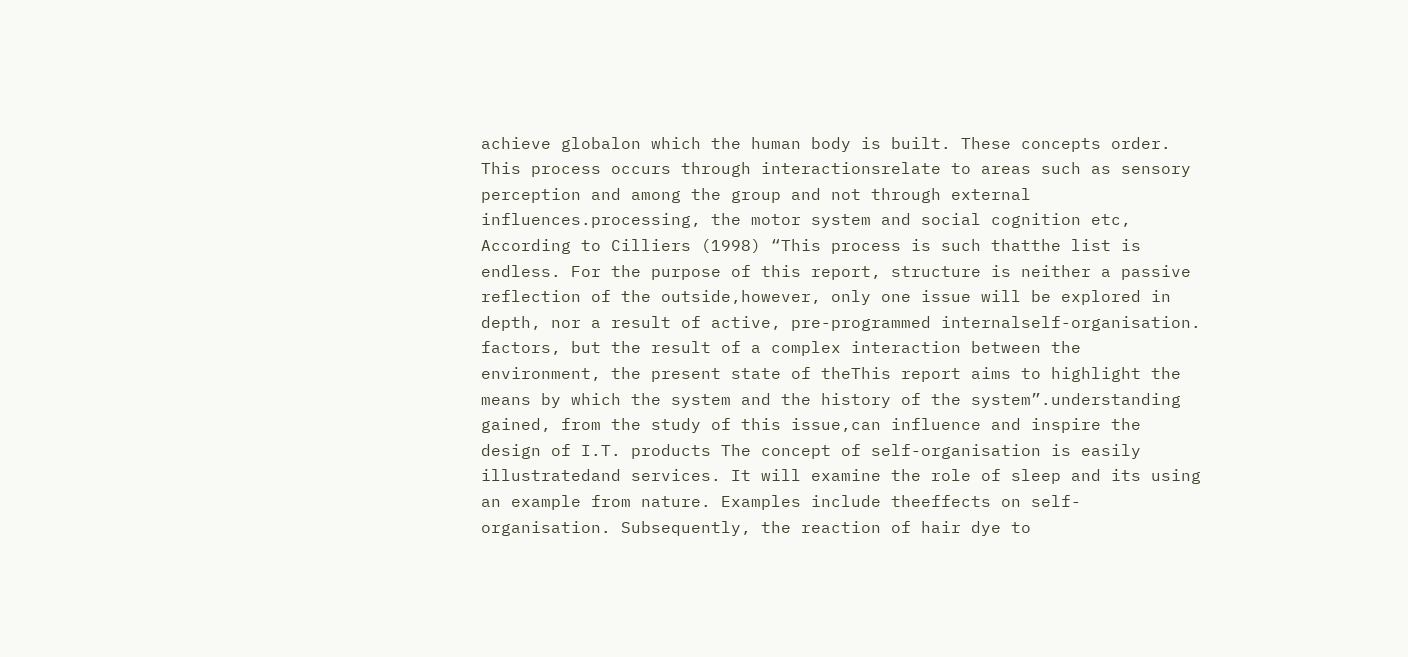achieve globalon which the human body is built. These concepts order. This process occurs through interactionsrelate to areas such as sensory perception and among the group and not through external influences.processing, the motor system and social cognition etc, According to Cilliers (1998) “This process is such thatthe list is endless. For the purpose of this report, structure is neither a passive reflection of the outside,however, only one issue will be explored in depth, nor a result of active, pre-programmed internalself-organisation. factors, but the result of a complex interaction between the environment, the present state of theThis report aims to highlight the means by which the system and the history of the system”.understanding gained, from the study of this issue,can influence and inspire the design of I.T. products The concept of self-organisation is easily illustratedand services. It will examine the role of sleep and its using an example from nature. Examples include theeffects on self-organisation. Subsequently, the reaction of hair dye to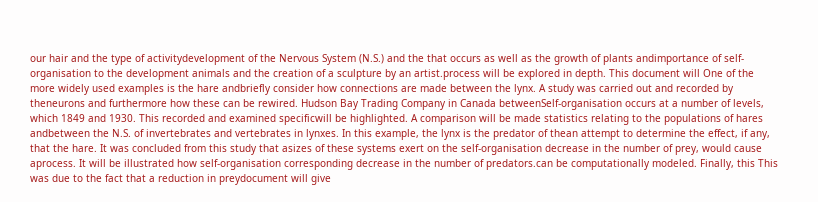our hair and the type of activitydevelopment of the Nervous System (N.S.) and the that occurs as well as the growth of plants andimportance of self-organisation to the development animals and the creation of a sculpture by an artist.process will be explored in depth. This document will One of the more widely used examples is the hare andbriefly consider how connections are made between the lynx. A study was carried out and recorded by theneurons and furthermore how these can be rewired. Hudson Bay Trading Company in Canada betweenSelf-organisation occurs at a number of levels, which 1849 and 1930. This recorded and examined specificwill be highlighted. A comparison will be made statistics relating to the populations of hares andbetween the N.S. of invertebrates and vertebrates in lynxes. In this example, the lynx is the predator of thean attempt to determine the effect, if any, that the hare. It was concluded from this study that asizes of these systems exert on the self-organisation decrease in the number of prey, would cause aprocess. It will be illustrated how self-organisation corresponding decrease in the number of predators.can be computationally modeled. Finally, this This was due to the fact that a reduction in preydocument will give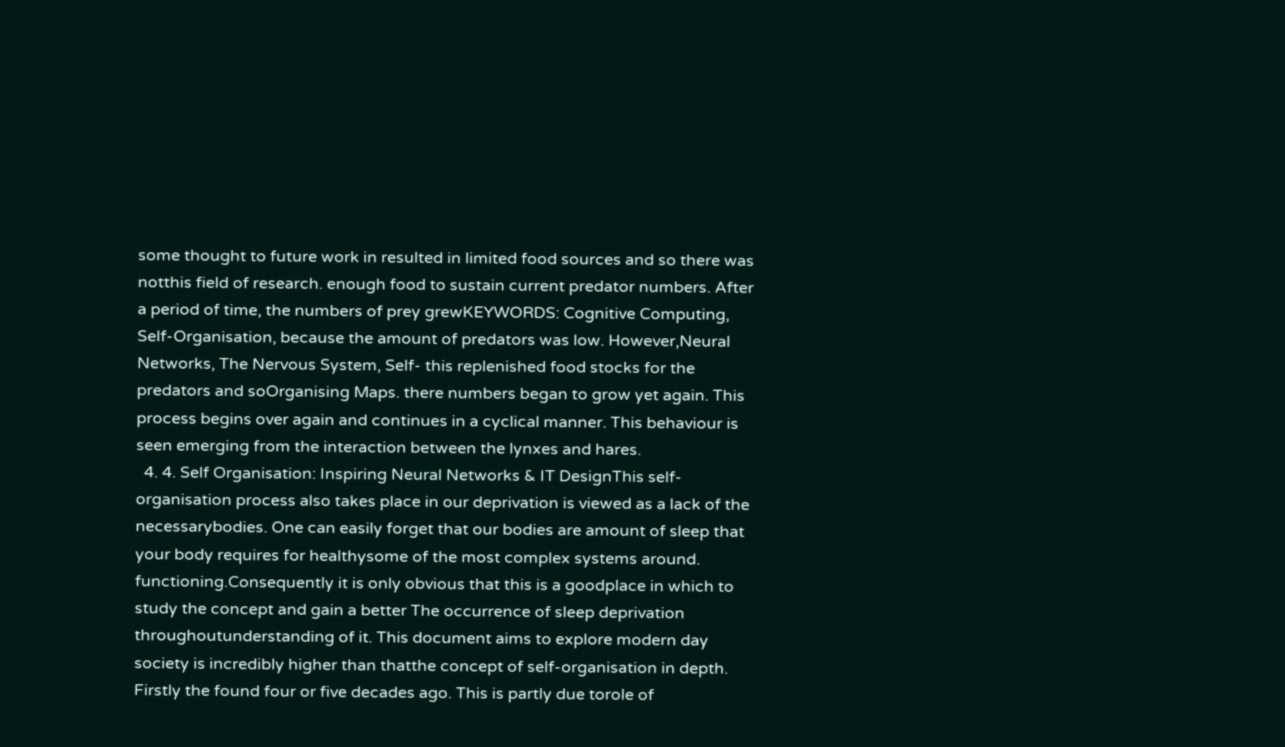some thought to future work in resulted in limited food sources and so there was notthis field of research. enough food to sustain current predator numbers. After a period of time, the numbers of prey grewKEYWORDS: Cognitive Computing, Self-Organisation, because the amount of predators was low. However,Neural Networks, The Nervous System, Self- this replenished food stocks for the predators and soOrganising Maps. there numbers began to grow yet again. This process begins over again and continues in a cyclical manner. This behaviour is seen emerging from the interaction between the lynxes and hares.
  4. 4. Self Organisation: Inspiring Neural Networks & IT DesignThis self-organisation process also takes place in our deprivation is viewed as a lack of the necessarybodies. One can easily forget that our bodies are amount of sleep that your body requires for healthysome of the most complex systems around. functioning.Consequently it is only obvious that this is a goodplace in which to study the concept and gain a better The occurrence of sleep deprivation throughoutunderstanding of it. This document aims to explore modern day society is incredibly higher than thatthe concept of self-organisation in depth. Firstly the found four or five decades ago. This is partly due torole of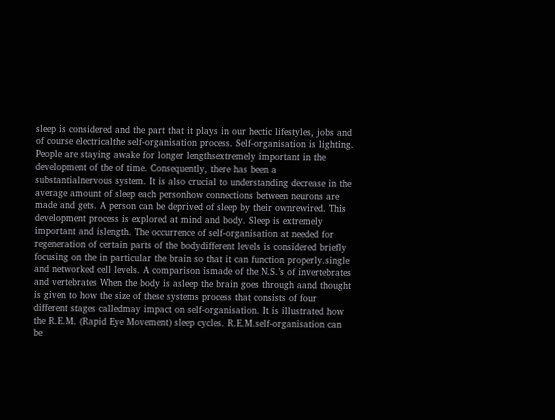sleep is considered and the part that it plays in our hectic lifestyles, jobs and of course electricalthe self-organisation process. Self-organisation is lighting. People are staying awake for longer lengthsextremely important in the development of the of time. Consequently, there has been a substantialnervous system. It is also crucial to understanding decrease in the average amount of sleep each personhow connections between neurons are made and gets. A person can be deprived of sleep by their ownrewired. This development process is explored at mind and body. Sleep is extremely important and islength. The occurrence of self-organisation at needed for regeneration of certain parts of the bodydifferent levels is considered briefly focusing on the in particular the brain so that it can function properly.single and networked cell levels. A comparison ismade of the N.S.’s of invertebrates and vertebrates When the body is asleep the brain goes through aand thought is given to how the size of these systems process that consists of four different stages calledmay impact on self-organisation. It is illustrated how the R.E.M. (Rapid Eye Movement) sleep cycles. R.E.M.self-organisation can be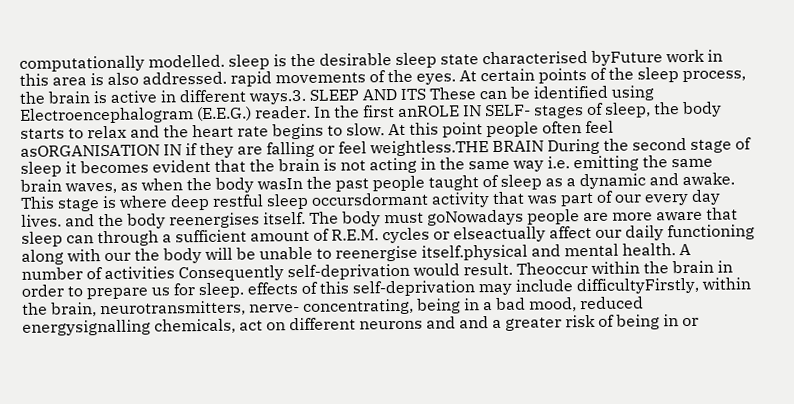computationally modelled. sleep is the desirable sleep state characterised byFuture work in this area is also addressed. rapid movements of the eyes. At certain points of the sleep process, the brain is active in different ways.3. SLEEP AND ITS These can be identified using Electroencephalogram (E.E.G.) reader. In the first anROLE IN SELF- stages of sleep, the body starts to relax and the heart rate begins to slow. At this point people often feel asORGANISATION IN if they are falling or feel weightless.THE BRAIN During the second stage of sleep it becomes evident that the brain is not acting in the same way i.e. emitting the same brain waves, as when the body wasIn the past people taught of sleep as a dynamic and awake. This stage is where deep restful sleep occursdormant activity that was part of our every day lives. and the body reenergises itself. The body must goNowadays people are more aware that sleep can through a sufficient amount of R.E.M. cycles or elseactually affect our daily functioning along with our the body will be unable to reenergise itself.physical and mental health. A number of activities Consequently self-deprivation would result. Theoccur within the brain in order to prepare us for sleep. effects of this self-deprivation may include difficultyFirstly, within the brain, neurotransmitters, nerve- concentrating, being in a bad mood, reduced energysignalling chemicals, act on different neurons and and a greater risk of being in or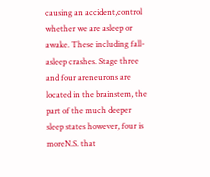causing an accident,control whether we are asleep or awake. These including fall-asleep crashes. Stage three and four areneurons are located in the brainstem, the part of the much deeper sleep states however, four is moreN.S. that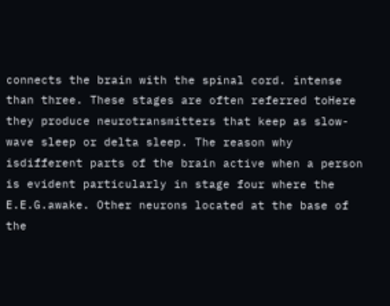connects the brain with the spinal cord. intense than three. These stages are often referred toHere they produce neurotransmitters that keep as slow-wave sleep or delta sleep. The reason why isdifferent parts of the brain active when a person is evident particularly in stage four where the E.E.G.awake. Other neurons located at the base of the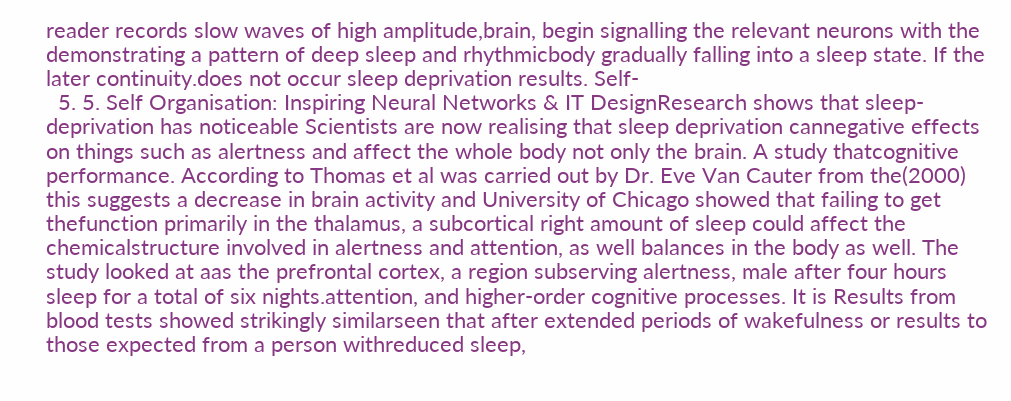reader records slow waves of high amplitude,brain, begin signalling the relevant neurons with the demonstrating a pattern of deep sleep and rhythmicbody gradually falling into a sleep state. If the later continuity.does not occur sleep deprivation results. Self-
  5. 5. Self Organisation: Inspiring Neural Networks & IT DesignResearch shows that sleep-deprivation has noticeable Scientists are now realising that sleep deprivation cannegative effects on things such as alertness and affect the whole body not only the brain. A study thatcognitive performance. According to Thomas et al was carried out by Dr. Eve Van Cauter from the(2000) this suggests a decrease in brain activity and University of Chicago showed that failing to get thefunction primarily in the thalamus, a subcortical right amount of sleep could affect the chemicalstructure involved in alertness and attention, as well balances in the body as well. The study looked at aas the prefrontal cortex, a region subserving alertness, male after four hours sleep for a total of six nights.attention, and higher-order cognitive processes. It is Results from blood tests showed strikingly similarseen that after extended periods of wakefulness or results to those expected from a person withreduced sleep,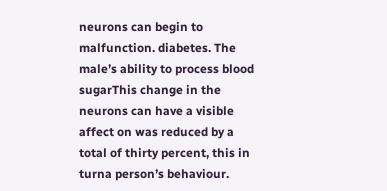neurons can begin to malfunction. diabetes. The male’s ability to process blood sugarThis change in the neurons can have a visible affect on was reduced by a total of thirty percent, this in turna person’s behaviour.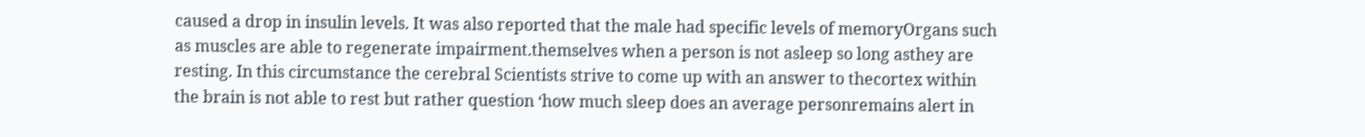caused a drop in insulin levels. It was also reported that the male had specific levels of memoryOrgans such as muscles are able to regenerate impairment.themselves when a person is not asleep so long asthey are resting. In this circumstance the cerebral Scientists strive to come up with an answer to thecortex within the brain is not able to rest but rather question ‘how much sleep does an average personremains alert in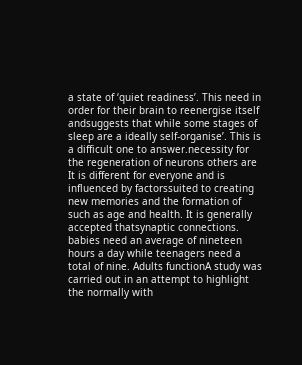a state of ‘quiet readiness’. This need in order for their brain to reenergise itself andsuggests that while some stages of sleep are a ideally self-organise’. This is a difficult one to answer.necessity for the regeneration of neurons others are It is different for everyone and is influenced by factorssuited to creating new memories and the formation of such as age and health. It is generally accepted thatsynaptic connections. babies need an average of nineteen hours a day while teenagers need a total of nine. Adults functionA study was carried out in an attempt to highlight the normally with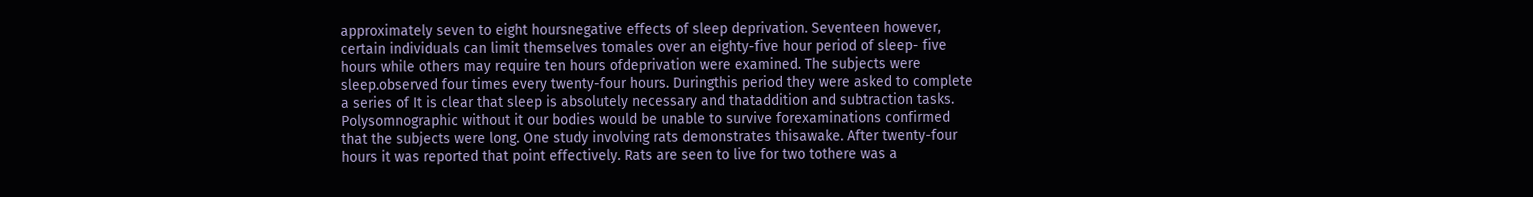approximately seven to eight hoursnegative effects of sleep deprivation. Seventeen however, certain individuals can limit themselves tomales over an eighty-five hour period of sleep- five hours while others may require ten hours ofdeprivation were examined. The subjects were sleep.observed four times every twenty-four hours. Duringthis period they were asked to complete a series of It is clear that sleep is absolutely necessary and thataddition and subtraction tasks. Polysomnographic without it our bodies would be unable to survive forexaminations confirmed that the subjects were long. One study involving rats demonstrates thisawake. After twenty-four hours it was reported that point effectively. Rats are seen to live for two tothere was a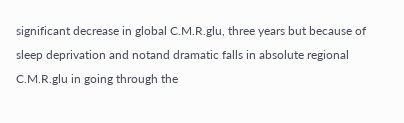significant decrease in global C.M.R.glu, three years but because of sleep deprivation and notand dramatic falls in absolute regional C.M.R.glu in going through the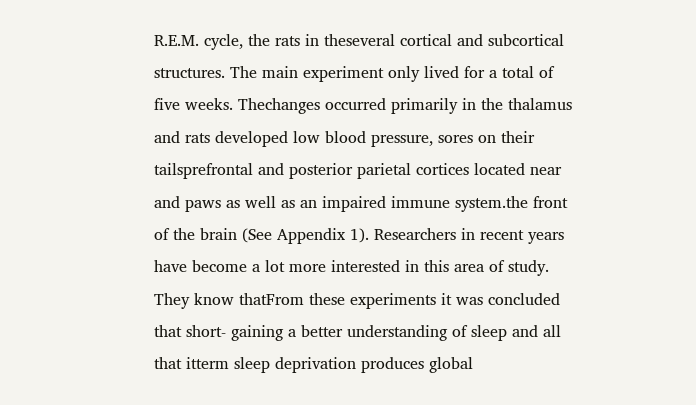R.E.M. cycle, the rats in theseveral cortical and subcortical structures. The main experiment only lived for a total of five weeks. Thechanges occurred primarily in the thalamus and rats developed low blood pressure, sores on their tailsprefrontal and posterior parietal cortices located near and paws as well as an impaired immune system.the front of the brain (See Appendix 1). Researchers in recent years have become a lot more interested in this area of study. They know thatFrom these experiments it was concluded that short- gaining a better understanding of sleep and all that itterm sleep deprivation produces global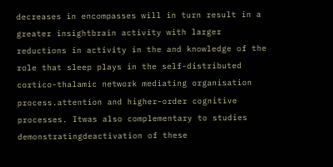decreases in encompasses will in turn result in a greater insightbrain activity with larger reductions in activity in the and knowledge of the role that sleep plays in the self-distributed cortico-thalamic network mediating organisation process.attention and higher-order cognitive processes. Itwas also complementary to studies demonstratingdeactivation of these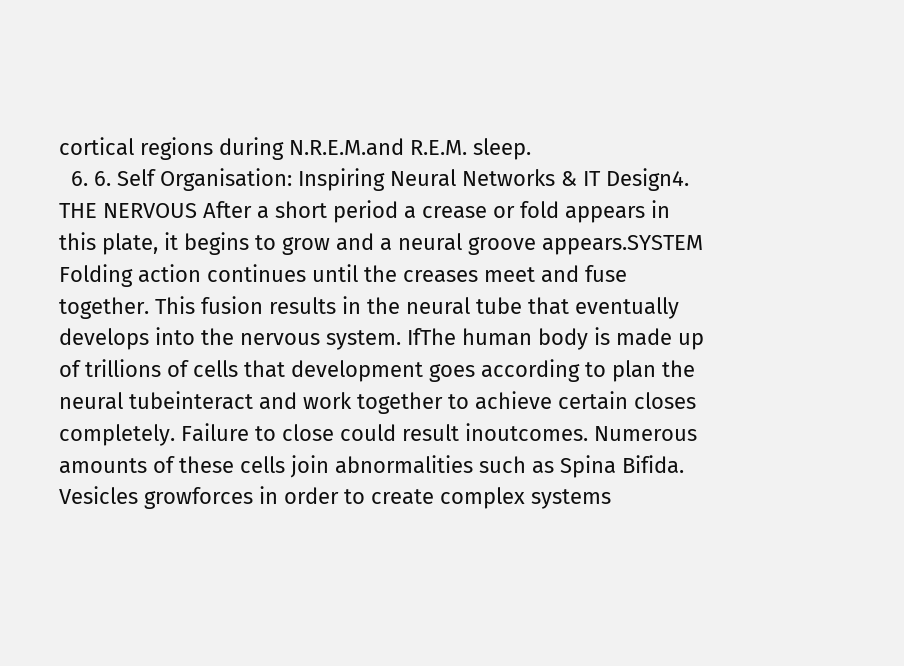cortical regions during N.R.E.M.and R.E.M. sleep.
  6. 6. Self Organisation: Inspiring Neural Networks & IT Design4. THE NERVOUS After a short period a crease or fold appears in this plate, it begins to grow and a neural groove appears.SYSTEM Folding action continues until the creases meet and fuse together. This fusion results in the neural tube that eventually develops into the nervous system. IfThe human body is made up of trillions of cells that development goes according to plan the neural tubeinteract and work together to achieve certain closes completely. Failure to close could result inoutcomes. Numerous amounts of these cells join abnormalities such as Spina Bifida. Vesicles growforces in order to create complex systems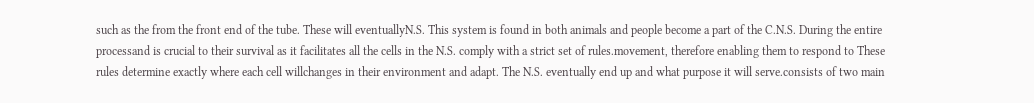such as the from the front end of the tube. These will eventuallyN.S. This system is found in both animals and people become a part of the C.N.S. During the entire processand is crucial to their survival as it facilitates all the cells in the N.S. comply with a strict set of rules.movement, therefore enabling them to respond to These rules determine exactly where each cell willchanges in their environment and adapt. The N.S. eventually end up and what purpose it will serve.consists of two main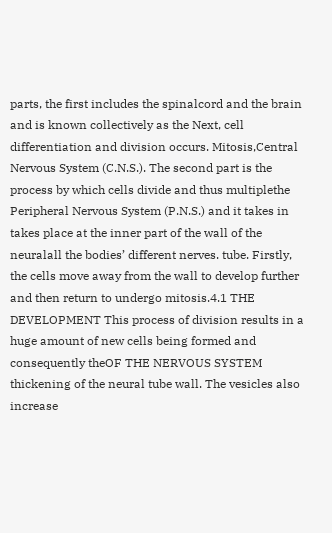parts, the first includes the spinalcord and the brain and is known collectively as the Next, cell differentiation and division occurs. Mitosis,Central Nervous System (C.N.S.). The second part is the process by which cells divide and thus multiplethe Peripheral Nervous System (P.N.S.) and it takes in takes place at the inner part of the wall of the neuralall the bodies’ different nerves. tube. Firstly, the cells move away from the wall to develop further and then return to undergo mitosis.4.1 THE DEVELOPMENT This process of division results in a huge amount of new cells being formed and consequently theOF THE NERVOUS SYSTEM thickening of the neural tube wall. The vesicles also increase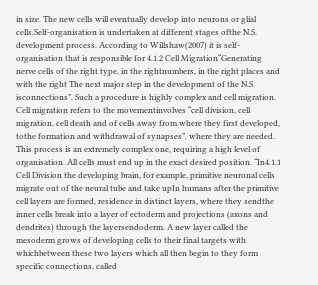in size. The new cells will eventually develop into neurons or glial cells.Self-organisation is undertaken at different stages ofthe N.S. development process. According to Willshaw(2007) it is self-organisation that is responsible for 4.1.2 Cell Migration“Generating nerve cells of the right type, in the rightnumbers, in the right places and with the right The next major step in the development of the N.S. isconnections”. Such a procedure is highly complex and cell migration. Cell migration refers to the movementinvolves “cell division, cell migration, cell death and of cells away from where they first developed, tothe formation and withdrawal of synapses”. where they are needed. This process is an extremely complex one, requiring a high level of organisation. All cells must end up in the exact desired position. “In4.1.1 Cell Division the developing brain, for example, primitive neuronal cells migrate out of the neural tube and take upIn humans after the primitive cell layers are formed, residence in distinct layers, where they sendthe inner cells break into a layer of ectoderm and projections (axons and dendrites) through the layersendoderm. A new layer called the mesoderm grows of developing cells to their final targets with whichbetween these two layers which all then begin to they form specific connections, called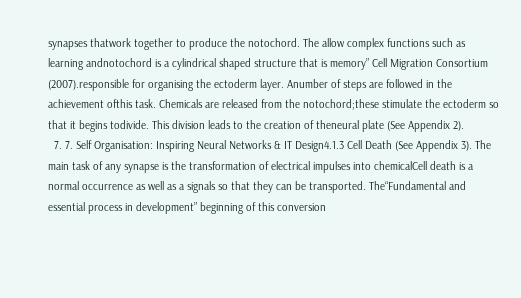synapses thatwork together to produce the notochord. The allow complex functions such as learning andnotochord is a cylindrical shaped structure that is memory” Cell Migration Consortium (2007).responsible for organising the ectoderm layer. Anumber of steps are followed in the achievement ofthis task. Chemicals are released from the notochord;these stimulate the ectoderm so that it begins todivide. This division leads to the creation of theneural plate (See Appendix 2).
  7. 7. Self Organisation: Inspiring Neural Networks & IT Design4.1.3 Cell Death (See Appendix 3). The main task of any synapse is the transformation of electrical impulses into chemicalCell death is a normal occurrence as well as a signals so that they can be transported. The“Fundamental and essential process in development” beginning of this conversion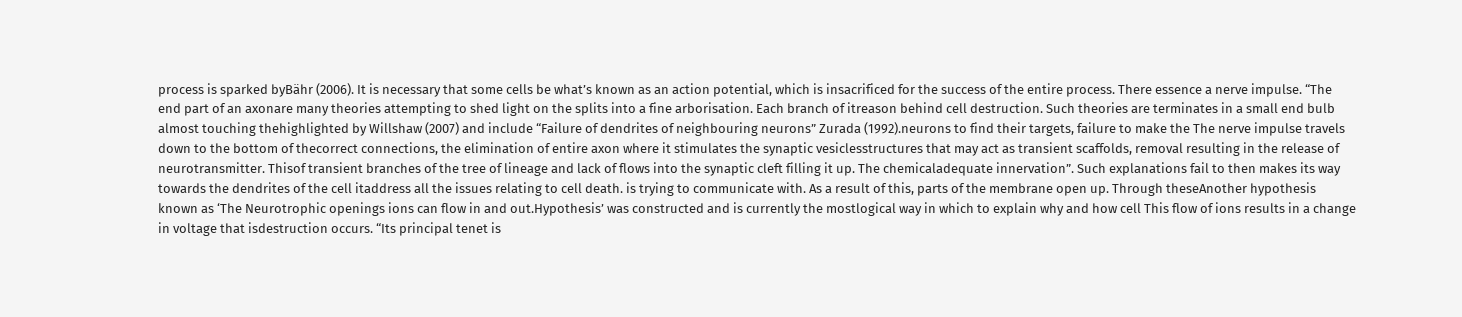process is sparked byBähr (2006). It is necessary that some cells be what’s known as an action potential, which is insacrificed for the success of the entire process. There essence a nerve impulse. “The end part of an axonare many theories attempting to shed light on the splits into a fine arborisation. Each branch of itreason behind cell destruction. Such theories are terminates in a small end bulb almost touching thehighlighted by Willshaw (2007) and include “Failure of dendrites of neighbouring neurons” Zurada (1992).neurons to find their targets, failure to make the The nerve impulse travels down to the bottom of thecorrect connections, the elimination of entire axon where it stimulates the synaptic vesiclesstructures that may act as transient scaffolds, removal resulting in the release of neurotransmitter. Thisof transient branches of the tree of lineage and lack of flows into the synaptic cleft filling it up. The chemicaladequate innervation”. Such explanations fail to then makes its way towards the dendrites of the cell itaddress all the issues relating to cell death. is trying to communicate with. As a result of this, parts of the membrane open up. Through theseAnother hypothesis known as ‘The Neurotrophic openings ions can flow in and out.Hypothesis’ was constructed and is currently the mostlogical way in which to explain why and how cell This flow of ions results in a change in voltage that isdestruction occurs. “Its principal tenet is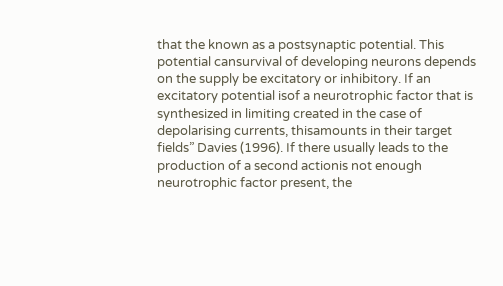that the known as a postsynaptic potential. This potential cansurvival of developing neurons depends on the supply be excitatory or inhibitory. If an excitatory potential isof a neurotrophic factor that is synthesized in limiting created in the case of depolarising currents, thisamounts in their target fields” Davies (1996). If there usually leads to the production of a second actionis not enough neurotrophic factor present, the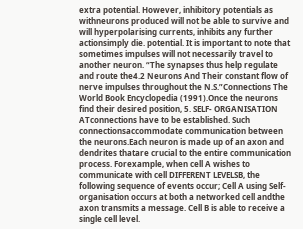extra potential. However, inhibitory potentials as withneurons produced will not be able to survive and will hyperpolarising currents, inhibits any further actionsimply die. potential. It is important to note that sometimes impulses will not necessarily travel to another neuron. “The synapses thus help regulate and route the4.2 Neurons And Their constant flow of nerve impulses throughout the N.S.”Connections The World Book Encyclopedia (1991).Once the neurons find their desired position, 5. SELF- ORGANISATION ATconnections have to be established. Such connectionsaccommodate communication between the neurons.Each neuron is made up of an axon and dendrites thatare crucial to the entire communication process. Forexample, when cell A wishes to communicate with cell DIFFERENT LEVELSB, the following sequence of events occur; Cell A using Self-organisation occurs at both a networked cell andthe axon transmits a message. Cell B is able to receive a single cell level.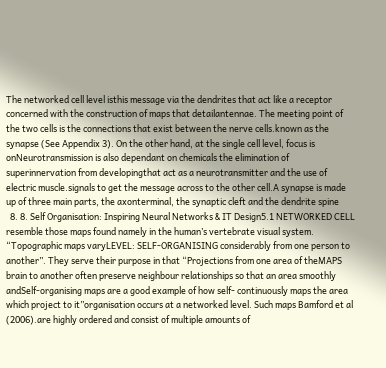The networked cell level isthis message via the dendrites that act like a receptor concerned with the construction of maps that detailantennae. The meeting point of the two cells is the connections that exist between the nerve cells.known as the synapse (See Appendix 3). On the other hand, at the single cell level, focus is onNeurotransmission is also dependant on chemicals the elimination of superinnervation from developingthat act as a neurotransmitter and the use of electric muscle.signals to get the message across to the other cell.A synapse is made up of three main parts, the axonterminal, the synaptic cleft and the dendrite spine
  8. 8. Self Organisation: Inspiring Neural Networks & IT Design5.1 NETWORKED CELL resemble those maps found namely in the human’s vertebrate visual system. “Topographic maps varyLEVEL: SELF-ORGANISING considerably from one person to another”. They serve their purpose in that “Projections from one area of theMAPS brain to another often preserve neighbour relationships so that an area smoothly andSelf-organising maps are a good example of how self- continuously maps the area which project to it”organisation occurs at a networked level. Such maps Bamford et al (2006).are highly ordered and consist of multiple amounts of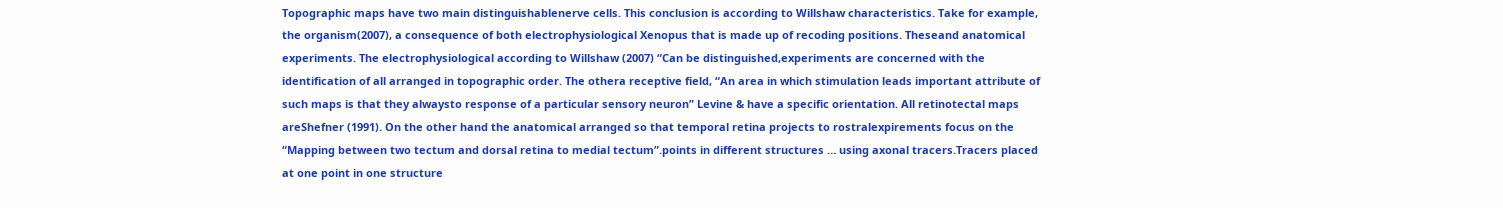Topographic maps have two main distinguishablenerve cells. This conclusion is according to Willshaw characteristics. Take for example, the organism(2007), a consequence of both electrophysiological Xenopus that is made up of recoding positions. Theseand anatomical experiments. The electrophysiological according to Willshaw (2007) “Can be distinguished,experiments are concerned with the identification of all arranged in topographic order. The othera receptive field, “An area in which stimulation leads important attribute of such maps is that they alwaysto response of a particular sensory neuron” Levine & have a specific orientation. All retinotectal maps areShefner (1991). On the other hand the anatomical arranged so that temporal retina projects to rostralexpirements focus on the “Mapping between two tectum and dorsal retina to medial tectum”.points in different structures … using axonal tracers.Tracers placed at one point in one structure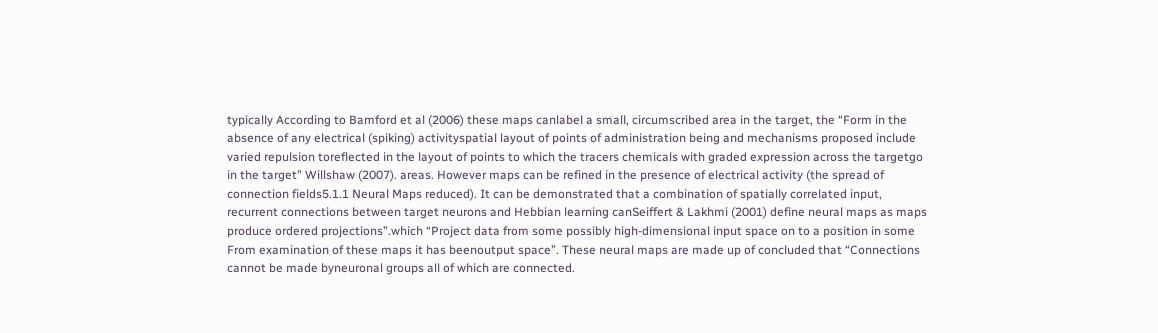typically According to Bamford et al (2006) these maps canlabel a small, circumscribed area in the target, the “Form in the absence of any electrical (spiking) activityspatial layout of points of administration being and mechanisms proposed include varied repulsion toreflected in the layout of points to which the tracers chemicals with graded expression across the targetgo in the target” Willshaw (2007). areas. However maps can be refined in the presence of electrical activity (the spread of connection fields5.1.1 Neural Maps reduced). It can be demonstrated that a combination of spatially correlated input, recurrent connections between target neurons and Hebbian learning canSeiffert & Lakhmi (2001) define neural maps as maps produce ordered projections”.which “Project data from some possibly high-dimensional input space on to a position in some From examination of these maps it has beenoutput space”. These neural maps are made up of concluded that “Connections cannot be made byneuronal groups all of which are connected.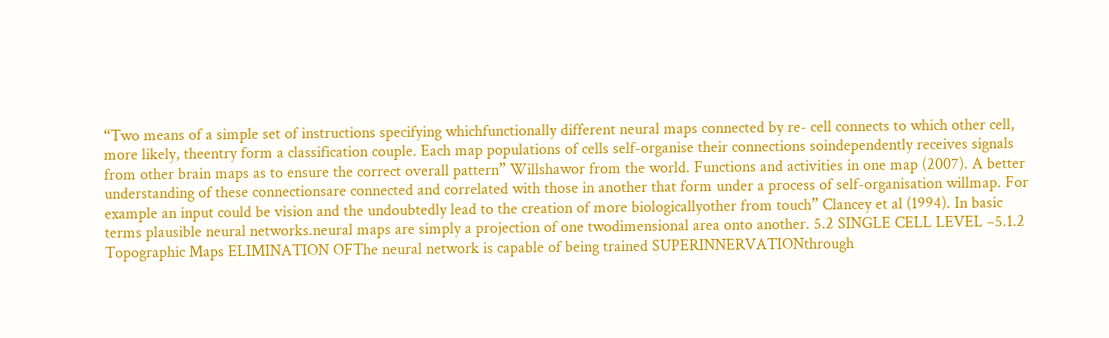“Two means of a simple set of instructions specifying whichfunctionally different neural maps connected by re- cell connects to which other cell, more likely, theentry form a classification couple. Each map populations of cells self-organise their connections soindependently receives signals from other brain maps as to ensure the correct overall pattern” Willshawor from the world. Functions and activities in one map (2007). A better understanding of these connectionsare connected and correlated with those in another that form under a process of self-organisation willmap. For example an input could be vision and the undoubtedly lead to the creation of more biologicallyother from touch” Clancey et al (1994). In basic terms plausible neural networks.neural maps are simply a projection of one twodimensional area onto another. 5.2 SINGLE CELL LEVEL –5.1.2 Topographic Maps ELIMINATION OFThe neural network is capable of being trained SUPERINNERVATIONthrough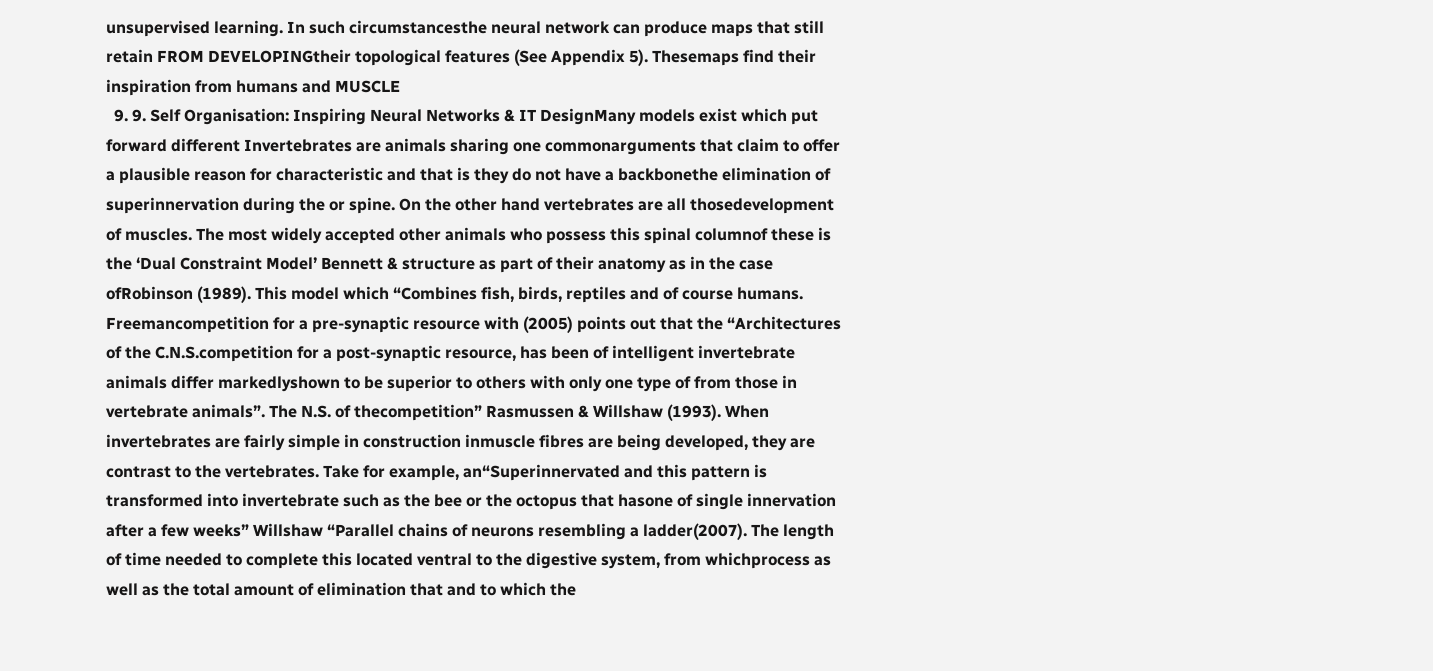unsupervised learning. In such circumstancesthe neural network can produce maps that still retain FROM DEVELOPINGtheir topological features (See Appendix 5). Thesemaps find their inspiration from humans and MUSCLE
  9. 9. Self Organisation: Inspiring Neural Networks & IT DesignMany models exist which put forward different Invertebrates are animals sharing one commonarguments that claim to offer a plausible reason for characteristic and that is they do not have a backbonethe elimination of superinnervation during the or spine. On the other hand vertebrates are all thosedevelopment of muscles. The most widely accepted other animals who possess this spinal columnof these is the ‘Dual Constraint Model’ Bennett & structure as part of their anatomy as in the case ofRobinson (1989). This model which “Combines fish, birds, reptiles and of course humans. Freemancompetition for a pre-synaptic resource with (2005) points out that the “Architectures of the C.N.S.competition for a post-synaptic resource, has been of intelligent invertebrate animals differ markedlyshown to be superior to others with only one type of from those in vertebrate animals”. The N.S. of thecompetition” Rasmussen & Willshaw (1993). When invertebrates are fairly simple in construction inmuscle fibres are being developed, they are contrast to the vertebrates. Take for example, an“Superinnervated and this pattern is transformed into invertebrate such as the bee or the octopus that hasone of single innervation after a few weeks” Willshaw “Parallel chains of neurons resembling a ladder(2007). The length of time needed to complete this located ventral to the digestive system, from whichprocess as well as the total amount of elimination that and to which the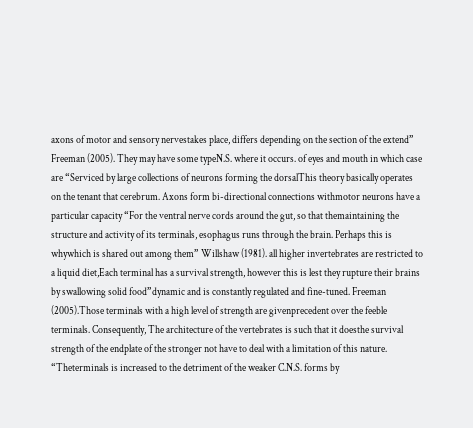axons of motor and sensory nervestakes place, differs depending on the section of the extend” Freeman (2005). They may have some typeN.S. where it occurs. of eyes and mouth in which case are “Serviced by large collections of neurons forming the dorsalThis theory basically operates on the tenant that cerebrum. Axons form bi-directional connections withmotor neurons have a particular capacity “For the ventral nerve cords around the gut, so that themaintaining the structure and activity of its terminals, esophagus runs through the brain. Perhaps this is whywhich is shared out among them” Willshaw (1981). all higher invertebrates are restricted to a liquid diet,Each terminal has a survival strength, however this is lest they rupture their brains by swallowing solid food”dynamic and is constantly regulated and fine-tuned. Freeman (2005).Those terminals with a high level of strength are givenprecedent over the feeble terminals. Consequently, The architecture of the vertebrates is such that it doesthe survival strength of the endplate of the stronger not have to deal with a limitation of this nature. “Theterminals is increased to the detriment of the weaker C.N.S. forms by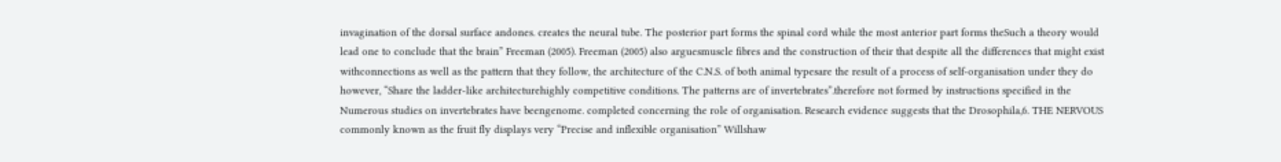invagination of the dorsal surface andones. creates the neural tube. The posterior part forms the spinal cord while the most anterior part forms theSuch a theory would lead one to conclude that the brain” Freeman (2005). Freeman (2005) also arguesmuscle fibres and the construction of their that despite all the differences that might exist withconnections as well as the pattern that they follow, the architecture of the C.N.S. of both animal typesare the result of a process of self-organisation under they do however, “Share the ladder-like architecturehighly competitive conditions. The patterns are of invertebrates”.therefore not formed by instructions specified in the Numerous studies on invertebrates have beengenome. completed concerning the role of organisation. Research evidence suggests that the Drosophila,6. THE NERVOUS commonly known as the fruit fly displays very “Precise and inflexible organisation” Willshaw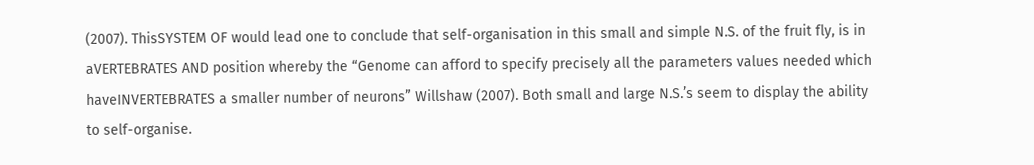(2007). ThisSYSTEM OF would lead one to conclude that self-organisation in this small and simple N.S. of the fruit fly, is in aVERTEBRATES AND position whereby the “Genome can afford to specify precisely all the parameters values needed which haveINVERTEBRATES a smaller number of neurons” Willshaw (2007). Both small and large N.S.’s seem to display the ability to self-organise.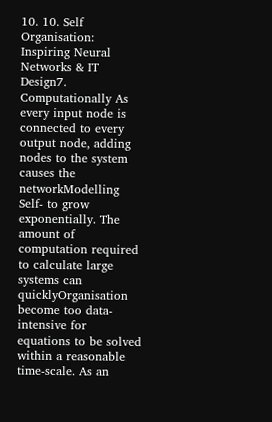10. 10. Self Organisation: Inspiring Neural Networks & IT Design7. Computationally As every input node is connected to every output node, adding nodes to the system causes the networkModelling Self- to grow exponentially. The amount of computation required to calculate large systems can quicklyOrganisation become too data-intensive for equations to be solved within a reasonable time-scale. As an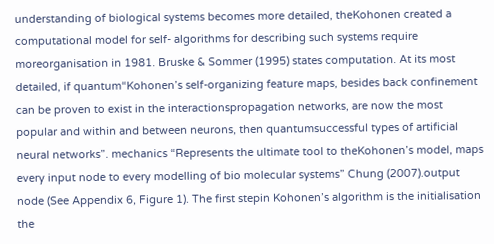understanding of biological systems becomes more detailed, theKohonen created a computational model for self- algorithms for describing such systems require moreorganisation in 1981. Bruske & Sommer (1995) states computation. At its most detailed, if quantum“Kohonen’s self-organizing feature maps, besides back confinement can be proven to exist in the interactionspropagation networks, are now the most popular and within and between neurons, then quantumsuccessful types of artificial neural networks”. mechanics “Represents the ultimate tool to theKohonen’s model, maps every input node to every modelling of bio molecular systems” Chung (2007).output node (See Appendix 6, Figure 1). The first stepin Kohonen’s algorithm is the initialisation the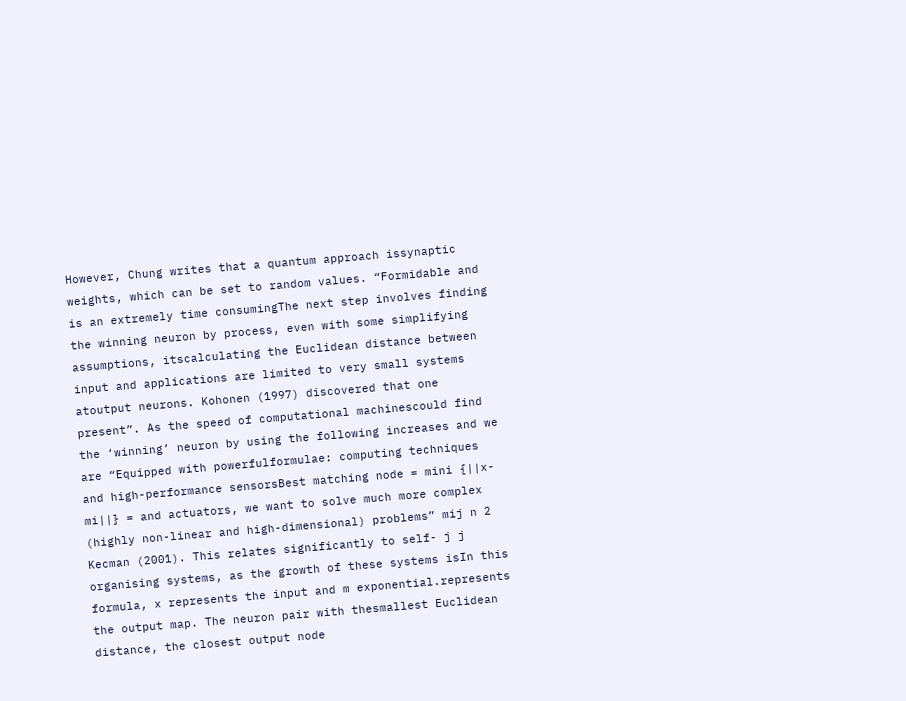However, Chung writes that a quantum approach issynaptic weights, which can be set to random values. “Formidable and is an extremely time consumingThe next step involves finding the winning neuron by process, even with some simplifying assumptions, itscalculating the Euclidean distance between input and applications are limited to very small systems atoutput neurons. Kohonen (1997) discovered that one present”. As the speed of computational machinescould find the ‘winning’ neuron by using the following increases and we are “Equipped with powerfulformulae: computing techniques and high-performance sensorsBest matching node = mini {||x-mi||} = and actuators, we want to solve much more complex (highly non-linear and high-dimensional) problems” mij n 2 Kecman (2001). This relates significantly to self- j j organising systems, as the growth of these systems isIn this formula, x represents the input and m exponential.represents the output map. The neuron pair with thesmallest Euclidean distance, the closest output node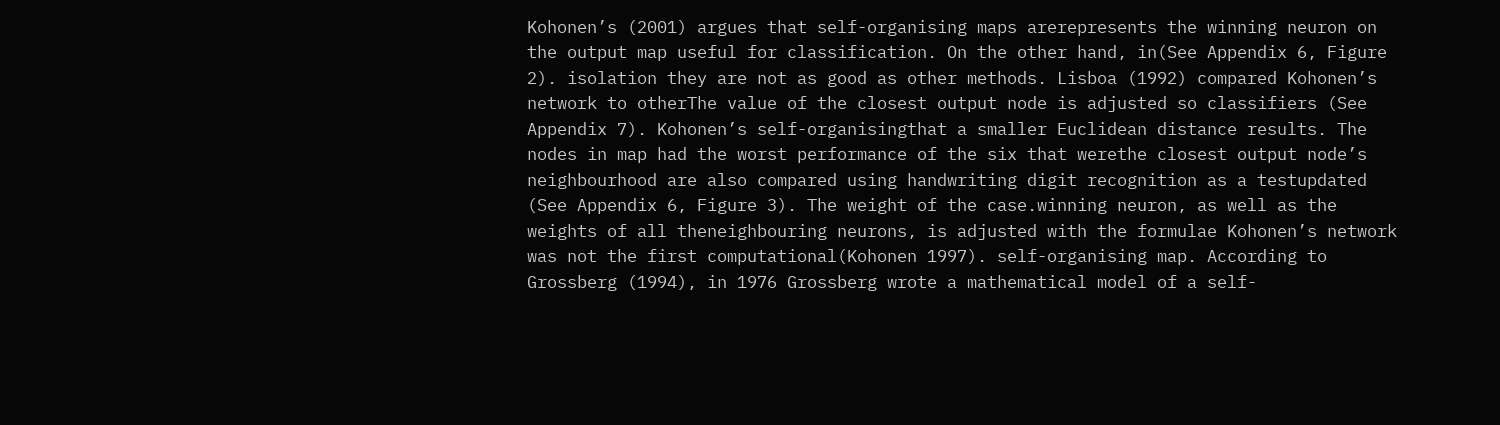Kohonen’s (2001) argues that self-organising maps arerepresents the winning neuron on the output map useful for classification. On the other hand, in(See Appendix 6, Figure 2). isolation they are not as good as other methods. Lisboa (1992) compared Kohonen’s network to otherThe value of the closest output node is adjusted so classifiers (See Appendix 7). Kohonen’s self-organisingthat a smaller Euclidean distance results. The nodes in map had the worst performance of the six that werethe closest output node’s neighbourhood are also compared using handwriting digit recognition as a testupdated (See Appendix 6, Figure 3). The weight of the case.winning neuron, as well as the weights of all theneighbouring neurons, is adjusted with the formulae Kohonen’s network was not the first computational(Kohonen 1997). self-organising map. According to Grossberg (1994), in 1976 Grossberg wrote a mathematical model of a self-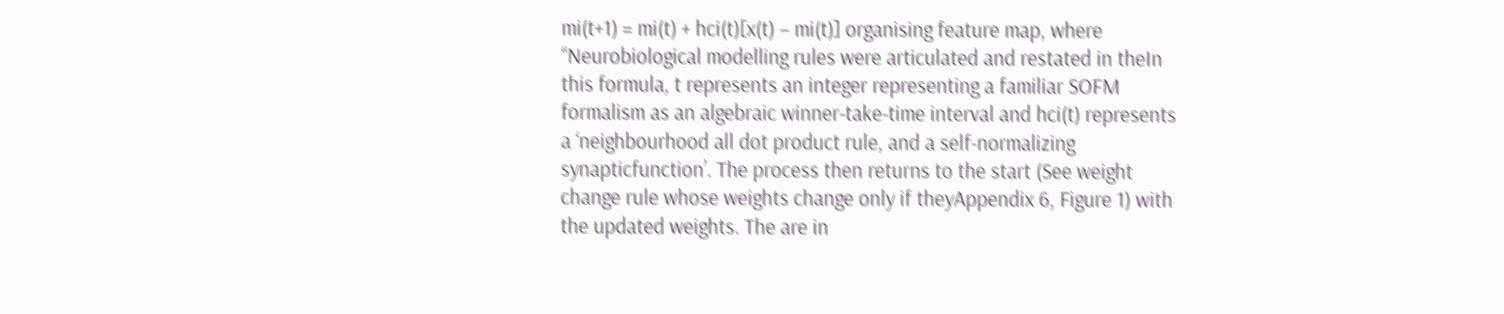mi(t+1) = mi(t) + hci(t)[x(t) – mi(t)] organising feature map, where “Neurobiological modelling rules were articulated and restated in theIn this formula, t represents an integer representing a familiar SOFM formalism as an algebraic winner-take-time interval and hci(t) represents a ‘neighbourhood all dot product rule, and a self-normalizing synapticfunction’. The process then returns to the start (See weight change rule whose weights change only if theyAppendix 6, Figure 1) with the updated weights. The are in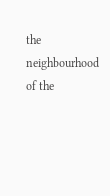the neighbourhood of the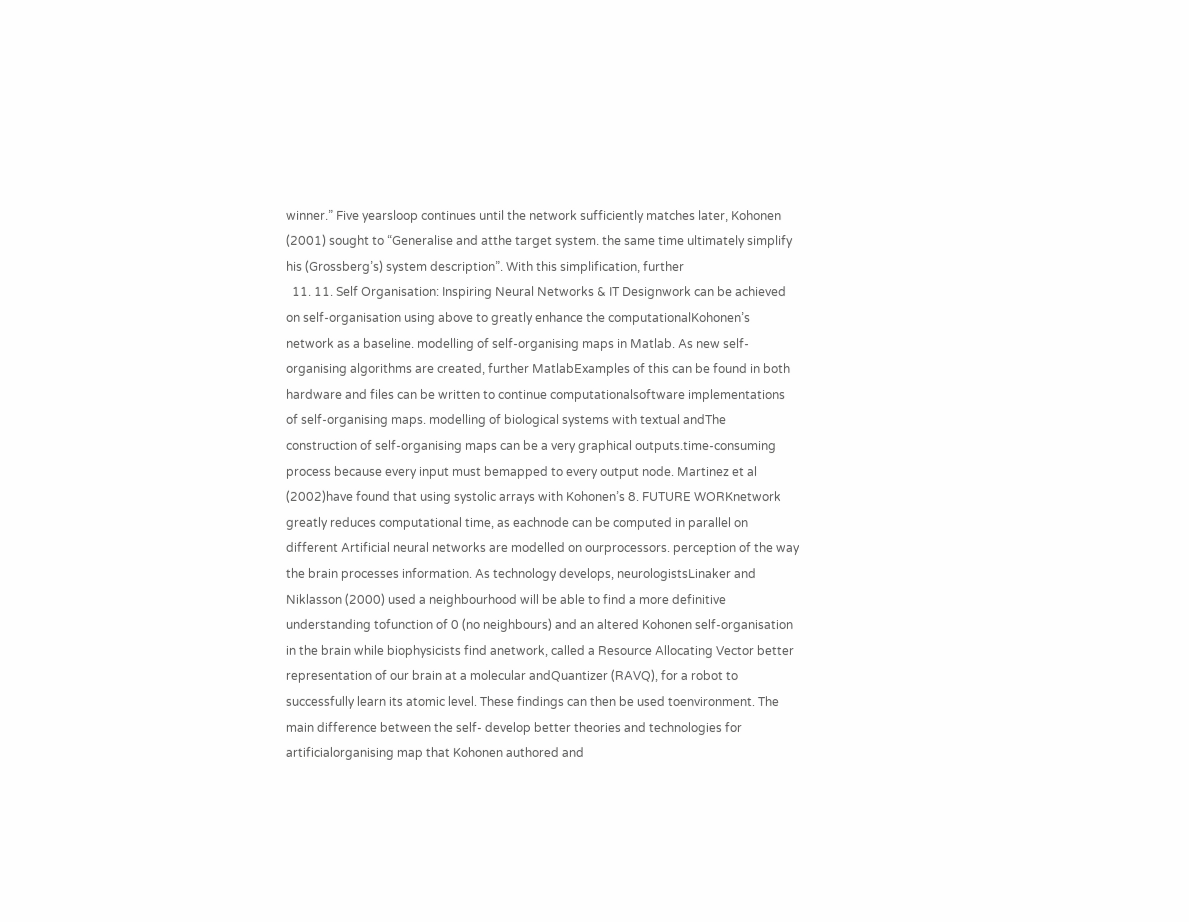winner.” Five yearsloop continues until the network sufficiently matches later, Kohonen (2001) sought to “Generalise and atthe target system. the same time ultimately simplify his (Grossberg’s) system description”. With this simplification, further
  11. 11. Self Organisation: Inspiring Neural Networks & IT Designwork can be achieved on self-organisation using above to greatly enhance the computationalKohonen’s network as a baseline. modelling of self-organising maps in Matlab. As new self-organising algorithms are created, further MatlabExamples of this can be found in both hardware and files can be written to continue computationalsoftware implementations of self-organising maps. modelling of biological systems with textual andThe construction of self-organising maps can be a very graphical outputs.time-consuming process because every input must bemapped to every output node. Martinez et al (2002)have found that using systolic arrays with Kohonen’s 8. FUTURE WORKnetwork greatly reduces computational time, as eachnode can be computed in parallel on different Artificial neural networks are modelled on ourprocessors. perception of the way the brain processes information. As technology develops, neurologistsLinaker and Niklasson (2000) used a neighbourhood will be able to find a more definitive understanding tofunction of 0 (no neighbours) and an altered Kohonen self-organisation in the brain while biophysicists find anetwork, called a Resource Allocating Vector better representation of our brain at a molecular andQuantizer (RAVQ), for a robot to successfully learn its atomic level. These findings can then be used toenvironment. The main difference between the self- develop better theories and technologies for artificialorganising map that Kohonen authored and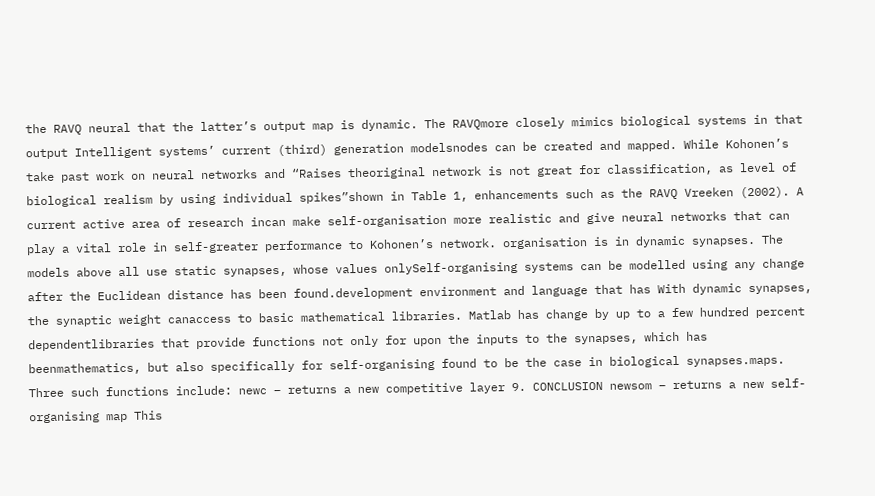the RAVQ neural that the latter’s output map is dynamic. The RAVQmore closely mimics biological systems in that output Intelligent systems’ current (third) generation modelsnodes can be created and mapped. While Kohonen’s take past work on neural networks and “Raises theoriginal network is not great for classification, as level of biological realism by using individual spikes”shown in Table 1, enhancements such as the RAVQ Vreeken (2002). A current active area of research incan make self-organisation more realistic and give neural networks that can play a vital role in self-greater performance to Kohonen’s network. organisation is in dynamic synapses. The models above all use static synapses, whose values onlySelf-organising systems can be modelled using any change after the Euclidean distance has been found.development environment and language that has With dynamic synapses, the synaptic weight canaccess to basic mathematical libraries. Matlab has change by up to a few hundred percent dependentlibraries that provide functions not only for upon the inputs to the synapses, which has beenmathematics, but also specifically for self-organising found to be the case in biological synapses.maps. Three such functions include: newc – returns a new competitive layer 9. CONCLUSION newsom – returns a new self-organising map This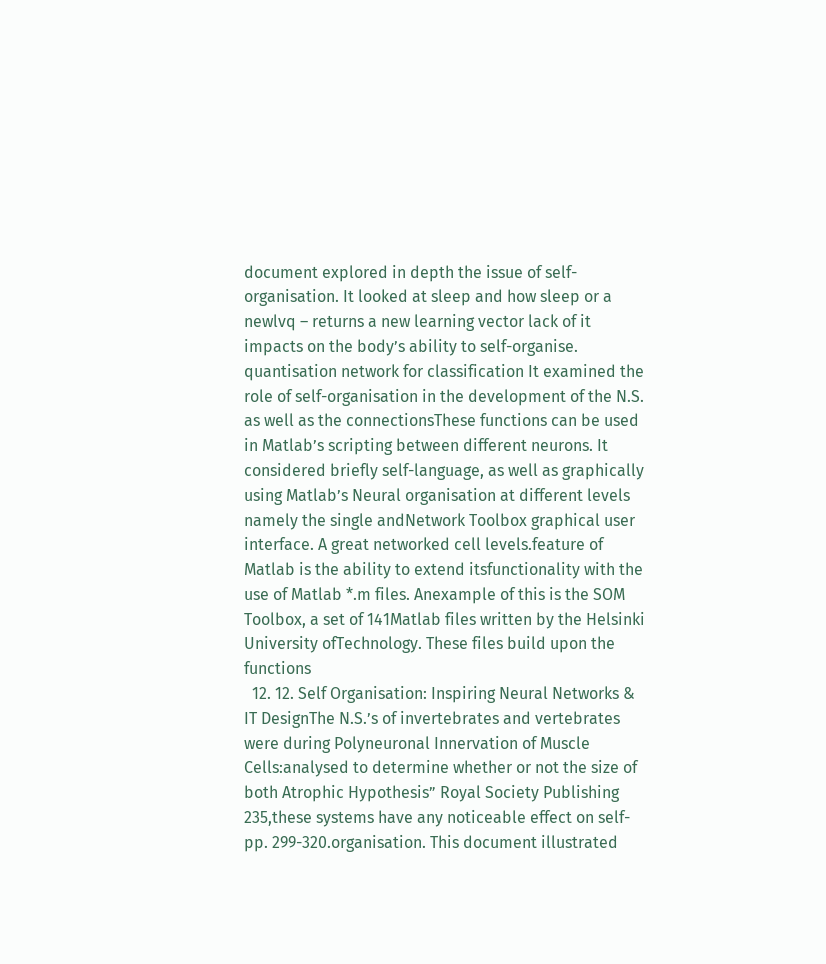document explored in depth the issue of self- organisation. It looked at sleep and how sleep or a newlvq – returns a new learning vector lack of it impacts on the body’s ability to self-organise. quantisation network for classification It examined the role of self-organisation in the development of the N.S. as well as the connectionsThese functions can be used in Matlab’s scripting between different neurons. It considered briefly self-language, as well as graphically using Matlab’s Neural organisation at different levels namely the single andNetwork Toolbox graphical user interface. A great networked cell levels.feature of Matlab is the ability to extend itsfunctionality with the use of Matlab *.m files. Anexample of this is the SOM Toolbox, a set of 141Matlab files written by the Helsinki University ofTechnology. These files build upon the functions
  12. 12. Self Organisation: Inspiring Neural Networks & IT DesignThe N.S.’s of invertebrates and vertebrates were during Polyneuronal Innervation of Muscle Cells:analysed to determine whether or not the size of both Atrophic Hypothesis” Royal Society Publishing 235,these systems have any noticeable effect on self- pp. 299-320.organisation. This document illustrated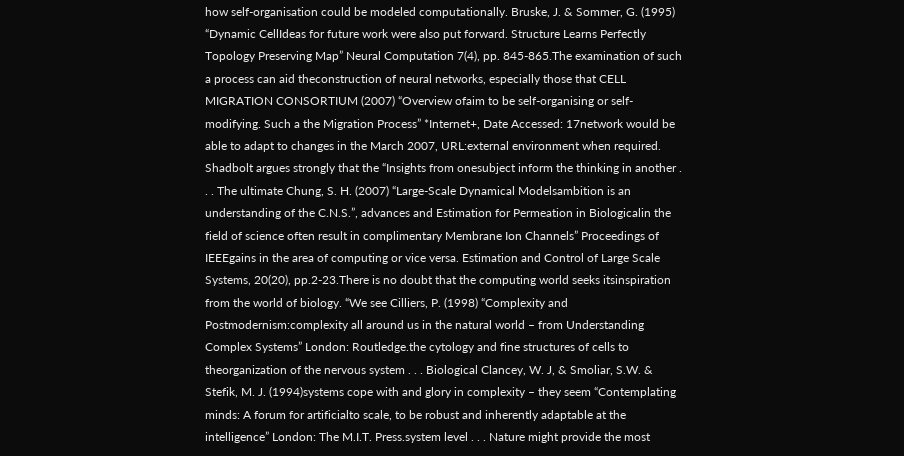how self-organisation could be modeled computationally. Bruske, J. & Sommer, G. (1995) “Dynamic CellIdeas for future work were also put forward. Structure Learns Perfectly Topology Preserving Map” Neural Computation 7(4), pp. 845-865.The examination of such a process can aid theconstruction of neural networks, especially those that CELL MIGRATION CONSORTIUM (2007) “Overview ofaim to be self-organising or self-modifying. Such a the Migration Process” *Internet+, Date Accessed: 17network would be able to adapt to changes in the March 2007, URL:external environment when required. Shadbolt argues strongly that the “Insights from onesubject inform the thinking in another . . . The ultimate Chung, S. H. (2007) “Large-Scale Dynamical Modelsambition is an understanding of the C.N.S.”, advances and Estimation for Permeation in Biologicalin the field of science often result in complimentary Membrane Ion Channels” Proceedings of IEEEgains in the area of computing or vice versa. Estimation and Control of Large Scale Systems, 20(20), pp.2-23.There is no doubt that the computing world seeks itsinspiration from the world of biology. “We see Cilliers, P. (1998) “Complexity and Postmodernism:complexity all around us in the natural world – from Understanding Complex Systems” London: Routledge.the cytology and fine structures of cells to theorganization of the nervous system . . . Biological Clancey, W. J, & Smoliar, S.W. & Stefik, M. J. (1994)systems cope with and glory in complexity – they seem “Contemplating minds: A forum for artificialto scale, to be robust and inherently adaptable at the intelligence” London: The M.I.T. Press.system level . . . Nature might provide the most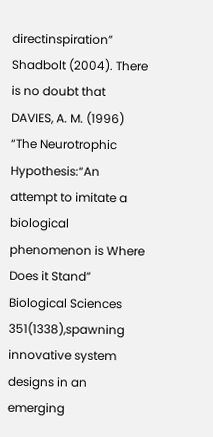directinspiration” Shadbolt (2004). There is no doubt that DAVIES, A. M. (1996) “The Neurotrophic Hypothesis:“An attempt to imitate a biological phenomenon is Where Does it Stand” Biological Sciences 351(1338),spawning innovative system designs in an emerging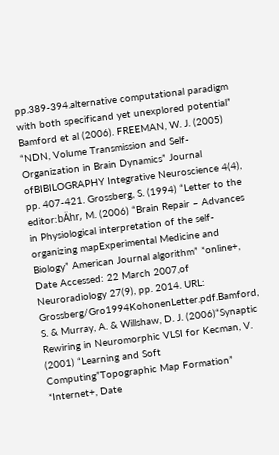pp.389-394.alternative computational paradigm with both specificand yet unexplored potential” Bamford et al (2006). FREEMAN, W. J. (2005) “NDN, Volume Transmission and Self-Organization in Brain Dynamics” Journal ofBIBILOGRAPHY Integrative Neuroscience 4(4), pp. 407-421. Grossberg, S. (1994) “Letter to the editor:bÄhr, M. (2006) “Brain Repair – Advances in Physiological interpretation of the self-organizing mapExperimental Medicine and Biology” American Journal algorithm” *online+, Date Accessed: 22 March 2007,of Neuroradiology 27(9), pp. 2014. URL: Grossberg/Gro1994KohonenLetter.pdf.Bamford, S. & Murray, A. & Willshaw, D. J. (2006)“Synaptic Rewiring in Neuromorphic VLSI for Kecman, V. (2001) “Learning and Soft Computing”Topographic Map Formation” *Internet+, Date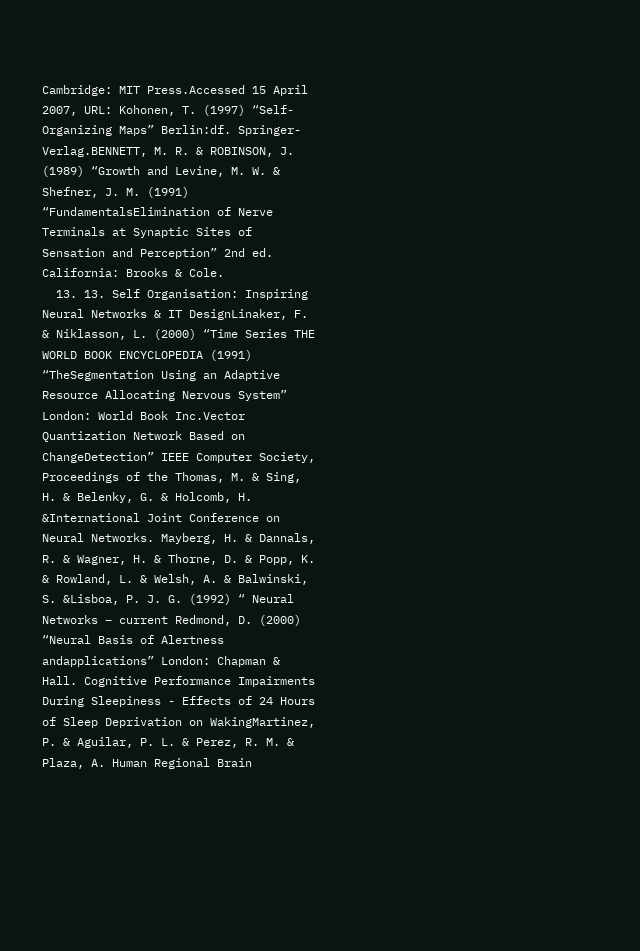Cambridge: MIT Press.Accessed 15 April 2007, URL: Kohonen, T. (1997) “Self-Organizing Maps” Berlin:df. Springer-Verlag.BENNETT, M. R. & ROBINSON, J. (1989) “Growth and Levine, M. W. & Shefner, J. M. (1991) “FundamentalsElimination of Nerve Terminals at Synaptic Sites of Sensation and Perception” 2nd ed. California: Brooks & Cole.
  13. 13. Self Organisation: Inspiring Neural Networks & IT DesignLinaker, F. & Niklasson, L. (2000) “Time Series THE WORLD BOOK ENCYCLOPEDIA (1991) “TheSegmentation Using an Adaptive Resource Allocating Nervous System” London: World Book Inc.Vector Quantization Network Based on ChangeDetection” IEEE Computer Society, Proceedings of the Thomas, M. & Sing, H. & Belenky, G. & Holcomb, H. &International Joint Conference on Neural Networks. Mayberg, H. & Dannals, R. & Wagner, H. & Thorne, D. & Popp, K. & Rowland, L. & Welsh, A. & Balwinski, S. &Lisboa, P. J. G. (1992) “ Neural Networks – current Redmond, D. (2000) “Neural Basis of Alertness andapplications” London: Chapman & Hall. Cognitive Performance Impairments During Sleepiness - Effects of 24 Hours of Sleep Deprivation on WakingMartinez, P. & Aguilar, P. L. & Perez, R. M. & Plaza, A. Human Regional Brain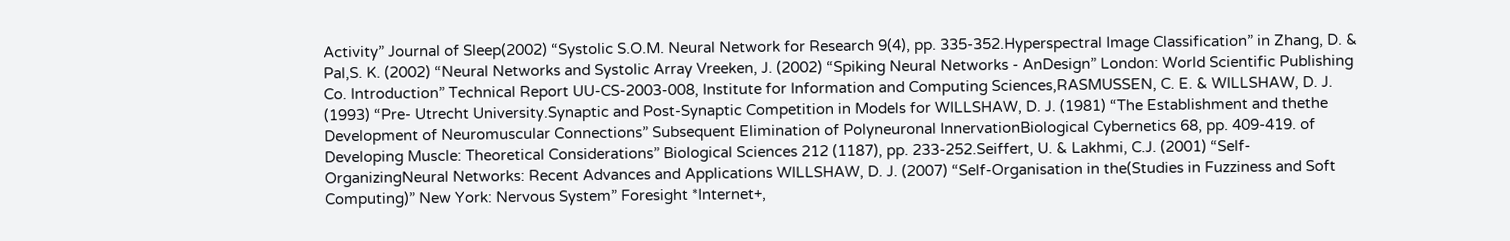Activity” Journal of Sleep(2002) “Systolic S.O.M. Neural Network for Research 9(4), pp. 335-352.Hyperspectral Image Classification” in Zhang, D. & Pal,S. K. (2002) “Neural Networks and Systolic Array Vreeken, J. (2002) “Spiking Neural Networks - AnDesign” London: World Scientific Publishing Co. Introduction” Technical Report UU-CS-2003-008, Institute for Information and Computing Sciences,RASMUSSEN, C. E. & WILLSHAW, D. J. (1993) “Pre- Utrecht University.Synaptic and Post-Synaptic Competition in Models for WILLSHAW, D. J. (1981) “The Establishment and thethe Development of Neuromuscular Connections” Subsequent Elimination of Polyneuronal InnervationBiological Cybernetics 68, pp. 409-419. of Developing Muscle: Theoretical Considerations” Biological Sciences 212 (1187), pp. 233-252.Seiffert, U. & Lakhmi, C.J. (2001) “Self-OrganizingNeural Networks: Recent Advances and Applications WILLSHAW, D. J. (2007) “Self-Organisation in the(Studies in Fuzziness and Soft Computing)” New York: Nervous System” Foresight *Internet+,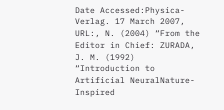Date Accessed:Physica-Verlag. 17 March 2007, URL:, N. (2004) “From the Editor in Chief: ZURADA, J. M. (1992) “Introduction to Artificial NeuralNature-Inspired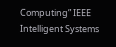Computing” IEEE Intelligent Systems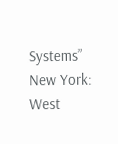Systems” New York: West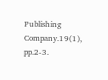Publishing Company.19(1), pp.2-3.